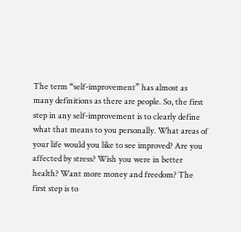The term “self-improvement” has almost as many definitions as there are people. So, the first step in any self-improvement is to clearly define what that means to you personally. What areas of your life would you like to see improved? Are you affected by stress? Wish you were in better health? Want more money and freedom? The first step is to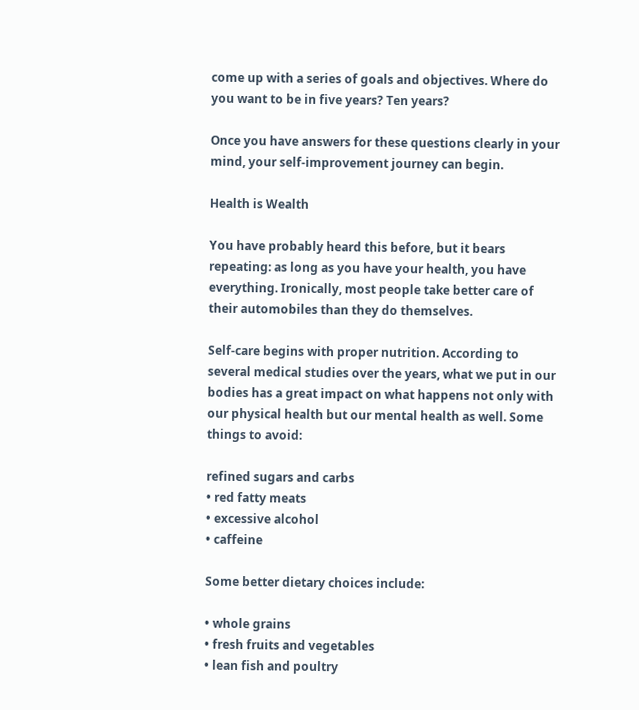come up with a series of goals and objectives. Where do you want to be in five years? Ten years?

Once you have answers for these questions clearly in your mind, your self-improvement journey can begin.

Health is Wealth

You have probably heard this before, but it bears repeating: as long as you have your health, you have everything. Ironically, most people take better care of their automobiles than they do themselves.

Self-care begins with proper nutrition. According to several medical studies over the years, what we put in our bodies has a great impact on what happens not only with our physical health but our mental health as well. Some things to avoid:

refined sugars and carbs
• red fatty meats
• excessive alcohol
• caffeine

Some better dietary choices include:

• whole grains
• fresh fruits and vegetables
• lean fish and poultry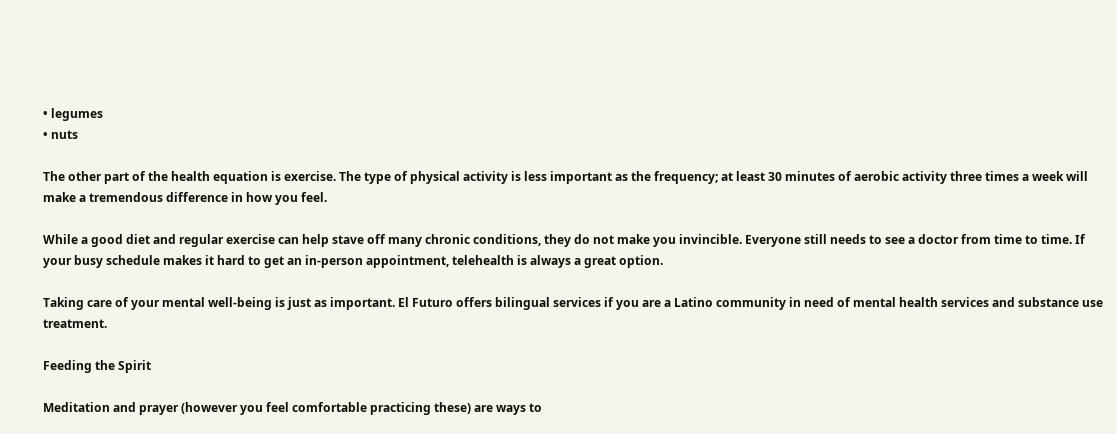• legumes
• nuts

The other part of the health equation is exercise. The type of physical activity is less important as the frequency; at least 30 minutes of aerobic activity three times a week will make a tremendous difference in how you feel.

While a good diet and regular exercise can help stave off many chronic conditions, they do not make you invincible. Everyone still needs to see a doctor from time to time. If your busy schedule makes it hard to get an in-person appointment, telehealth is always a great option.

Taking care of your mental well-being is just as important. El Futuro offers bilingual services if you are a Latino community in need of mental health services and substance use treatment.

Feeding the Spirit

Meditation and prayer (however you feel comfortable practicing these) are ways to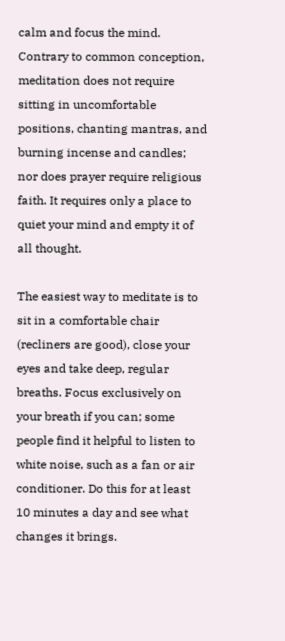calm and focus the mind. Contrary to common conception, meditation does not require sitting in uncomfortable positions, chanting mantras, and burning incense and candles; nor does prayer require religious faith. It requires only a place to quiet your mind and empty it of all thought.

The easiest way to meditate is to sit in a comfortable chair (recliners are good), close your eyes and take deep, regular breaths. Focus exclusively on your breath if you can; some people find it helpful to listen to white noise, such as a fan or air conditioner. Do this for at least 10 minutes a day and see what changes it brings.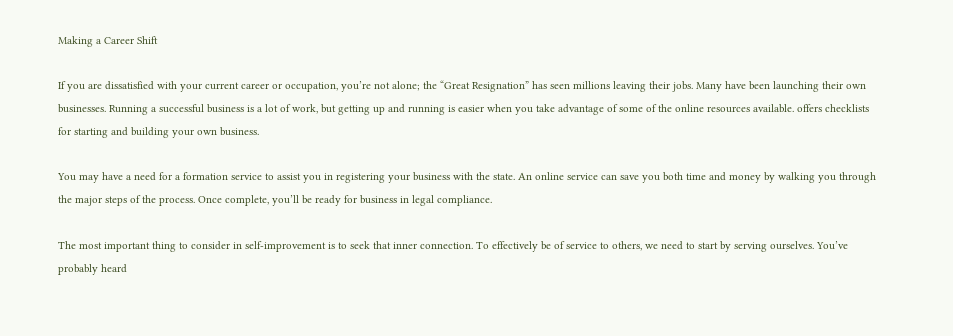Making a Career Shift

If you are dissatisfied with your current career or occupation, you’re not alone; the “Great Resignation” has seen millions leaving their jobs. Many have been launching their own businesses. Running a successful business is a lot of work, but getting up and running is easier when you take advantage of some of the online resources available. offers checklists for starting and building your own business.

You may have a need for a formation service to assist you in registering your business with the state. An online service can save you both time and money by walking you through the major steps of the process. Once complete, you’ll be ready for business in legal compliance.

The most important thing to consider in self-improvement is to seek that inner connection. To effectively be of service to others, we need to start by serving ourselves. You’ve probably heard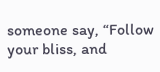someone say, “Follow your bliss, and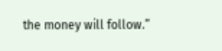the money will follow.”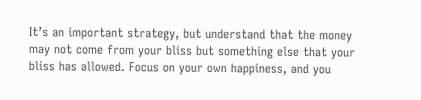It’s an important strategy, but understand that the money may not come from your bliss but something else that your bliss has allowed. Focus on your own happiness, and you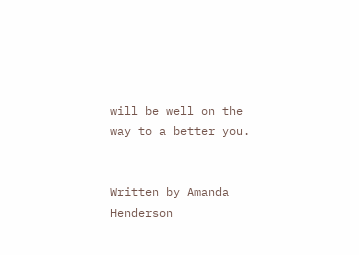will be well on the way to a better you.


Written by Amanda Henderson